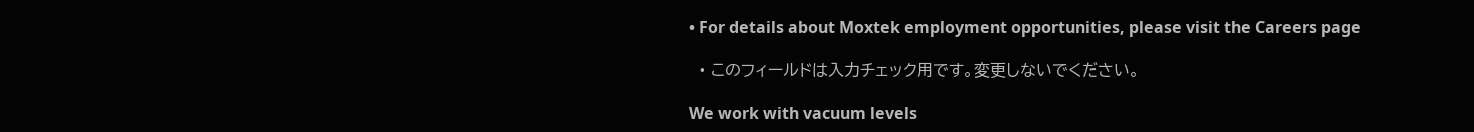• For details about Moxtek employment opportunities, please visit the Careers page

  • このフィールドは入力チェック用です。変更しないでください。

We work with vacuum levels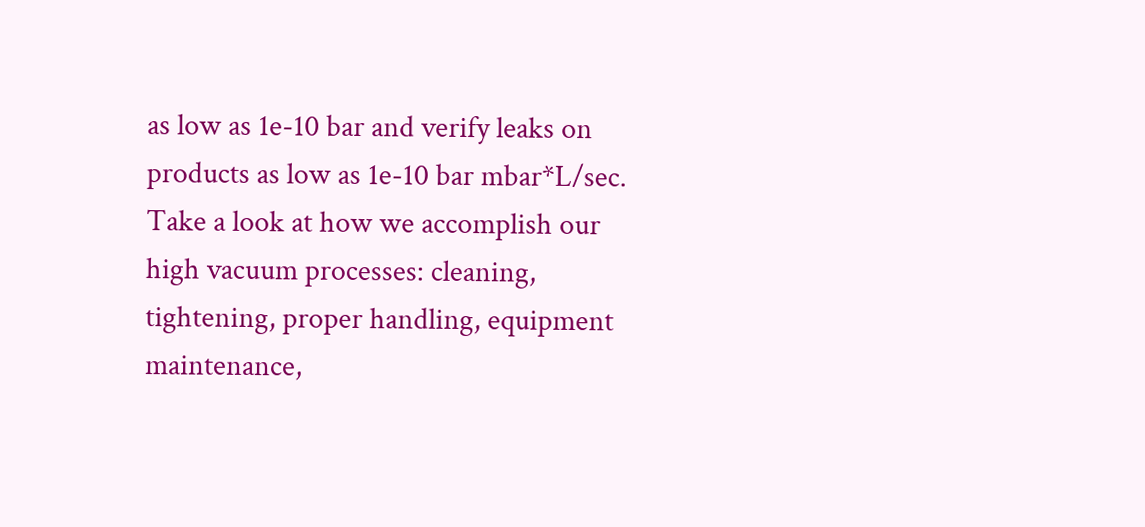as low as 1e-10 bar and verify leaks on products as low as 1e-10 bar mbar*L/sec. Take a look at how we accomplish our high vacuum processes: cleaning, tightening, proper handling, equipment maintenance,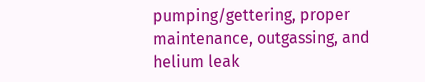pumping/gettering, proper maintenance, outgassing, and helium leak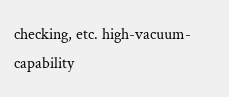checking, etc. high-vacuum-capability